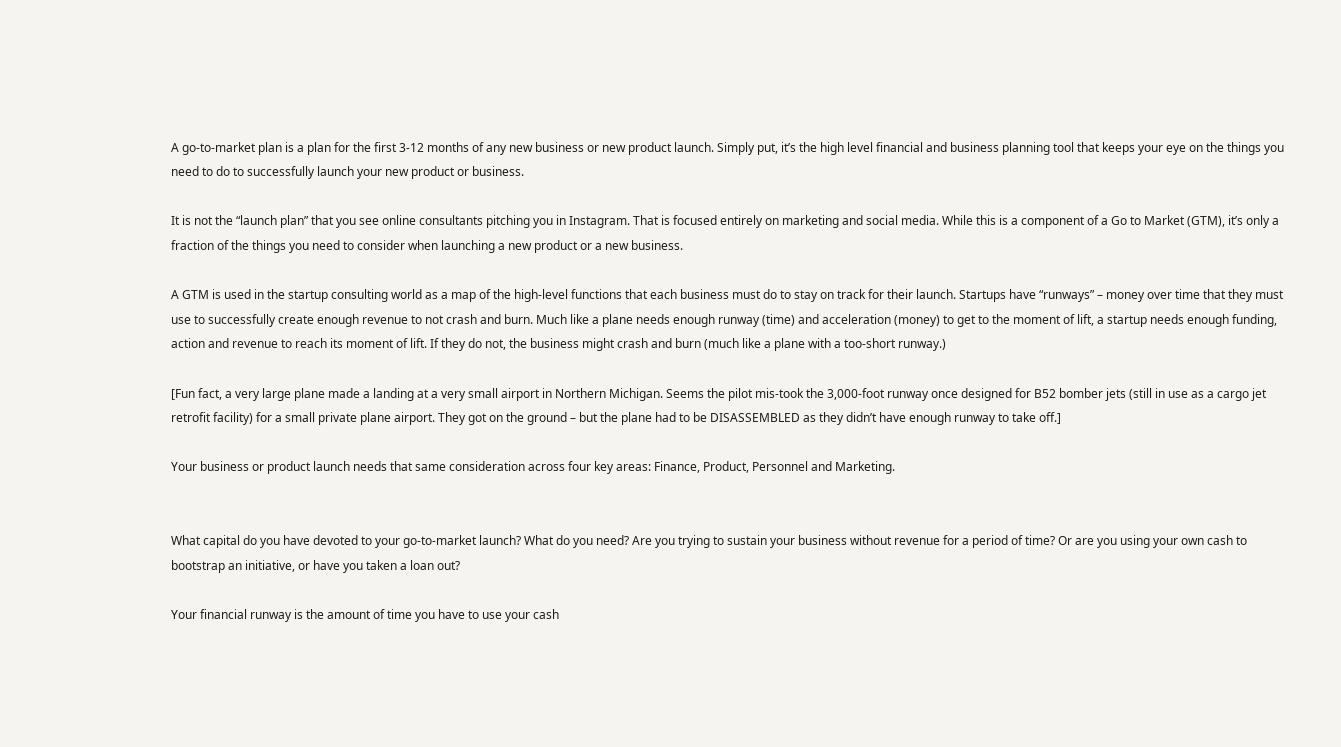A go-to-market plan is a plan for the first 3-12 months of any new business or new product launch. Simply put, it’s the high level financial and business planning tool that keeps your eye on the things you need to do to successfully launch your new product or business.

It is not the “launch plan” that you see online consultants pitching you in Instagram. That is focused entirely on marketing and social media. While this is a component of a Go to Market (GTM), it’s only a fraction of the things you need to consider when launching a new product or a new business.

A GTM is used in the startup consulting world as a map of the high-level functions that each business must do to stay on track for their launch. Startups have “runways” – money over time that they must use to successfully create enough revenue to not crash and burn. Much like a plane needs enough runway (time) and acceleration (money) to get to the moment of lift, a startup needs enough funding, action and revenue to reach its moment of lift. If they do not, the business might crash and burn (much like a plane with a too-short runway.)

[Fun fact, a very large plane made a landing at a very small airport in Northern Michigan. Seems the pilot mis-took the 3,000-foot runway once designed for B52 bomber jets (still in use as a cargo jet retrofit facility) for a small private plane airport. They got on the ground – but the plane had to be DISASSEMBLED as they didn’t have enough runway to take off.]

Your business or product launch needs that same consideration across four key areas: Finance, Product, Personnel and Marketing.


What capital do you have devoted to your go-to-market launch? What do you need? Are you trying to sustain your business without revenue for a period of time? Or are you using your own cash to bootstrap an initiative, or have you taken a loan out?

Your financial runway is the amount of time you have to use your cash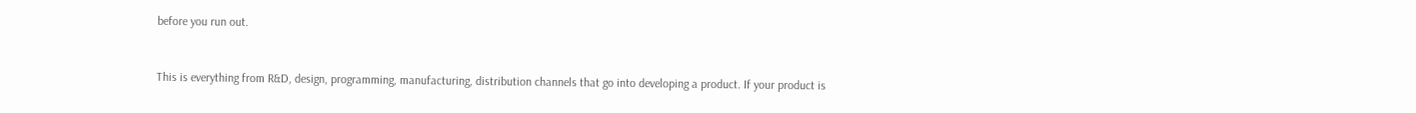before you run out.


This is everything from R&D, design, programming, manufacturing, distribution channels that go into developing a product. If your product is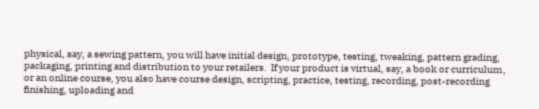physical, say, a sewing pattern, you will have initial design, prototype, testing, tweaking, pattern grading, packaging, printing and distribution to your retailers.  If your product is virtual, say, a book or curriculum, or an online course, you also have course design, scripting, practice, testing, recording, post-recording finishing, uploading and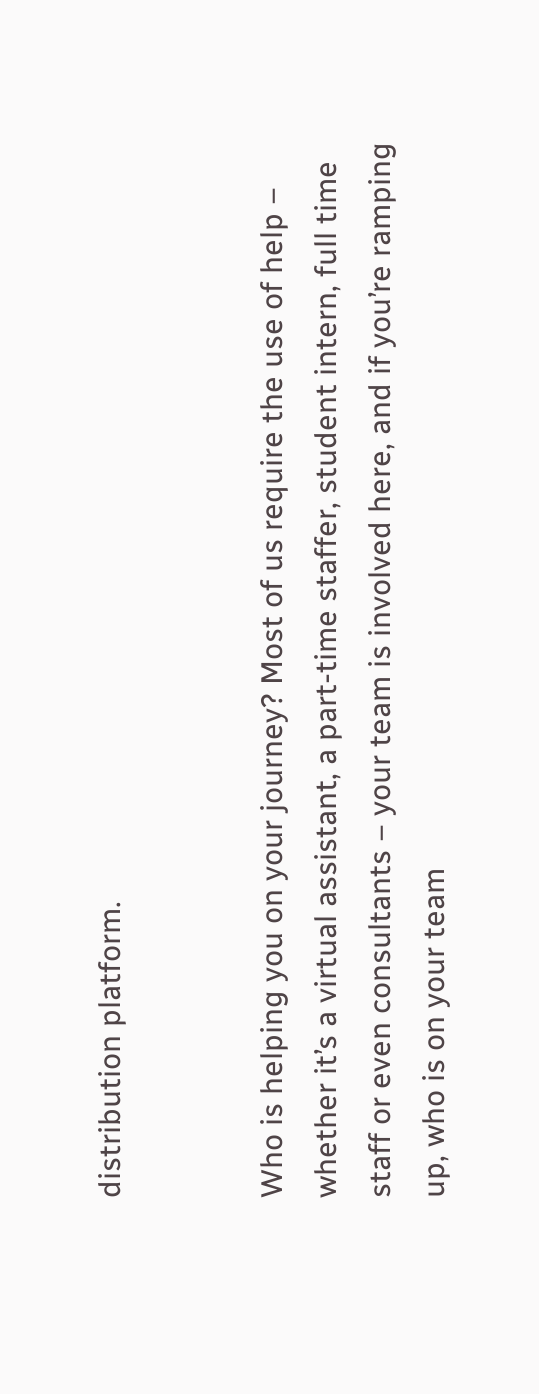distribution platform.


Who is helping you on your journey? Most of us require the use of help – whether it’s a virtual assistant, a part-time staffer, student intern, full time staff or even consultants – your team is involved here, and if you’re ramping up, who is on your team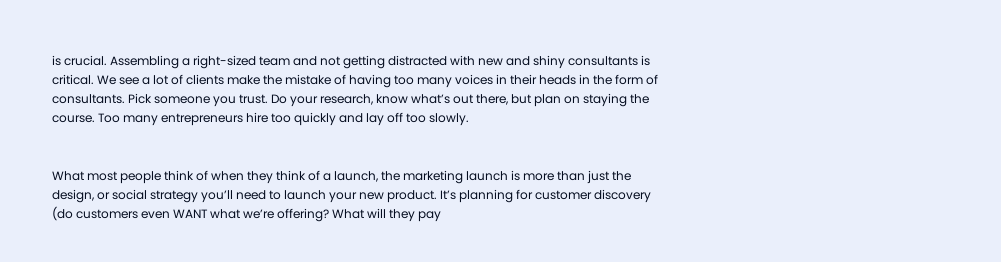is crucial. Assembling a right-sized team and not getting distracted with new and shiny consultants is critical. We see a lot of clients make the mistake of having too many voices in their heads in the form of consultants. Pick someone you trust. Do your research, know what’s out there, but plan on staying the course. Too many entrepreneurs hire too quickly and lay off too slowly.


What most people think of when they think of a launch, the marketing launch is more than just the design, or social strategy you’ll need to launch your new product. It’s planning for customer discovery (do customers even WANT what we’re offering? What will they pay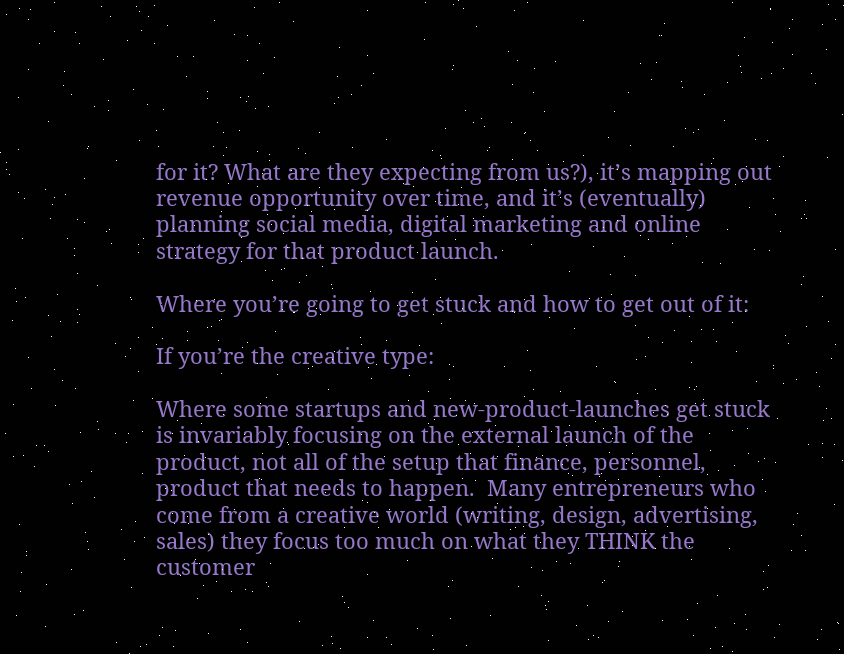for it? What are they expecting from us?), it’s mapping out revenue opportunity over time, and it’s (eventually) planning social media, digital marketing and online strategy for that product launch.

Where you’re going to get stuck and how to get out of it:

If you’re the creative type:

Where some startups and new-product-launches get stuck is invariably focusing on the external launch of the product, not all of the setup that finance, personnel, product that needs to happen.  Many entrepreneurs who come from a creative world (writing, design, advertising, sales) they focus too much on what they THINK the customer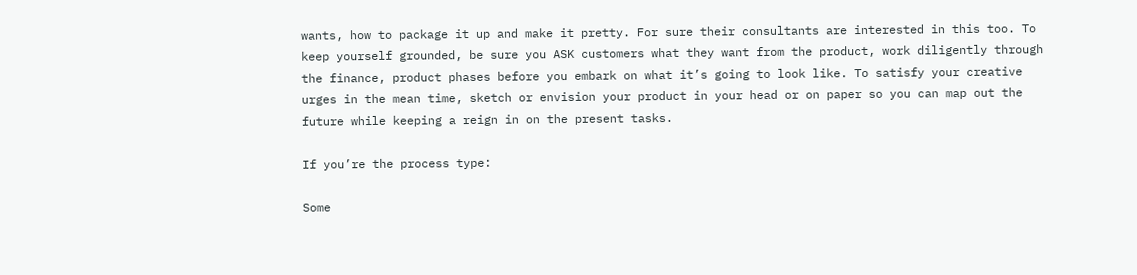wants, how to package it up and make it pretty. For sure their consultants are interested in this too. To keep yourself grounded, be sure you ASK customers what they want from the product, work diligently through the finance, product phases before you embark on what it’s going to look like. To satisfy your creative urges in the mean time, sketch or envision your product in your head or on paper so you can map out the future while keeping a reign in on the present tasks.

If you’re the process type:

Some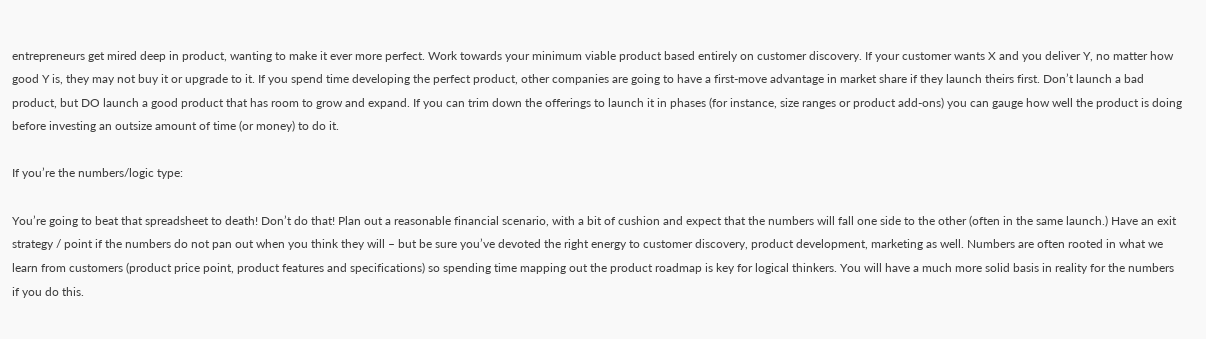entrepreneurs get mired deep in product, wanting to make it ever more perfect. Work towards your minimum viable product based entirely on customer discovery. If your customer wants X and you deliver Y, no matter how good Y is, they may not buy it or upgrade to it. If you spend time developing the perfect product, other companies are going to have a first-move advantage in market share if they launch theirs first. Don’t launch a bad product, but DO launch a good product that has room to grow and expand. If you can trim down the offerings to launch it in phases (for instance, size ranges or product add-ons) you can gauge how well the product is doing before investing an outsize amount of time (or money) to do it.

If you’re the numbers/logic type:

You’re going to beat that spreadsheet to death! Don’t do that! Plan out a reasonable financial scenario, with a bit of cushion and expect that the numbers will fall one side to the other (often in the same launch.) Have an exit strategy / point if the numbers do not pan out when you think they will – but be sure you’ve devoted the right energy to customer discovery, product development, marketing as well. Numbers are often rooted in what we learn from customers (product price point, product features and specifications) so spending time mapping out the product roadmap is key for logical thinkers. You will have a much more solid basis in reality for the numbers if you do this.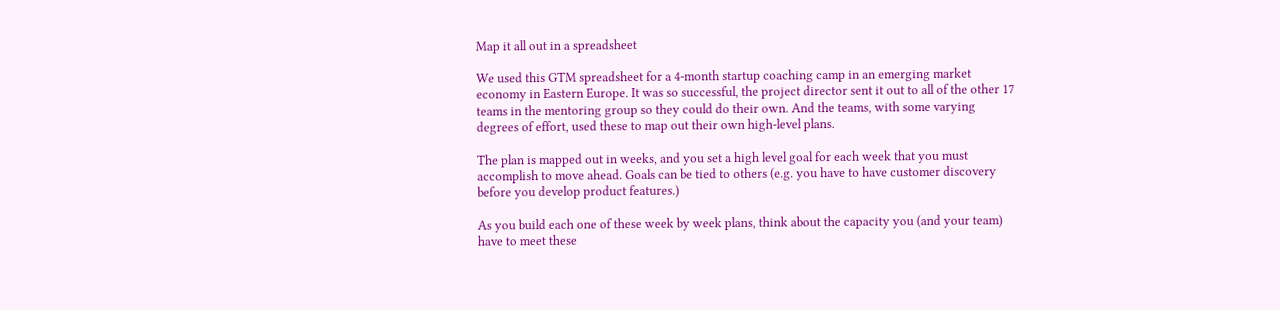Map it all out in a spreadsheet

We used this GTM spreadsheet for a 4-month startup coaching camp in an emerging market economy in Eastern Europe. It was so successful, the project director sent it out to all of the other 17 teams in the mentoring group so they could do their own. And the teams, with some varying degrees of effort, used these to map out their own high-level plans.

The plan is mapped out in weeks, and you set a high level goal for each week that you must accomplish to move ahead. Goals can be tied to others (e.g. you have to have customer discovery before you develop product features.)

As you build each one of these week by week plans, think about the capacity you (and your team) have to meet these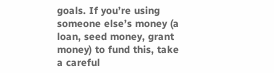goals. If you’re using someone else’s money (a loan, seed money, grant money) to fund this, take a careful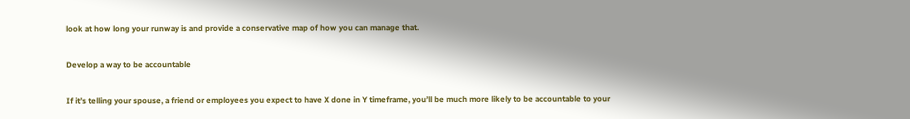look at how long your runway is and provide a conservative map of how you can manage that.

Develop a way to be accountable

If it’s telling your spouse, a friend or employees you expect to have X done in Y timeframe, you’ll be much more likely to be accountable to your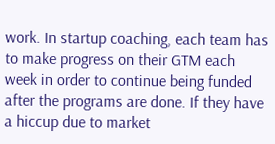work. In startup coaching, each team has to make progress on their GTM each week in order to continue being funded after the programs are done. If they have a hiccup due to market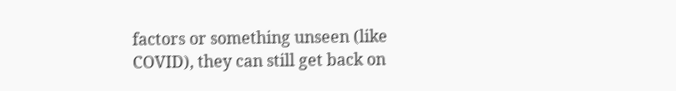factors or something unseen (like COVID), they can still get back on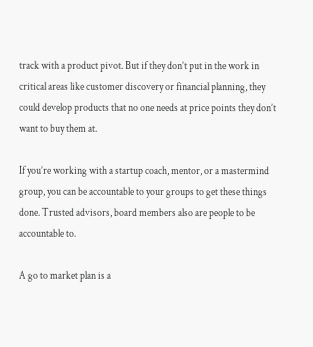track with a product pivot. But if they don’t put in the work in critical areas like customer discovery or financial planning, they could develop products that no one needs at price points they don’t want to buy them at.

If you’re working with a startup coach, mentor, or a mastermind group, you can be accountable to your groups to get these things done. Trusted advisors, board members also are people to be accountable to.

A go to market plan is a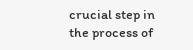crucial step in the process of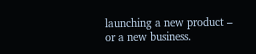launching a new product – or a new business.